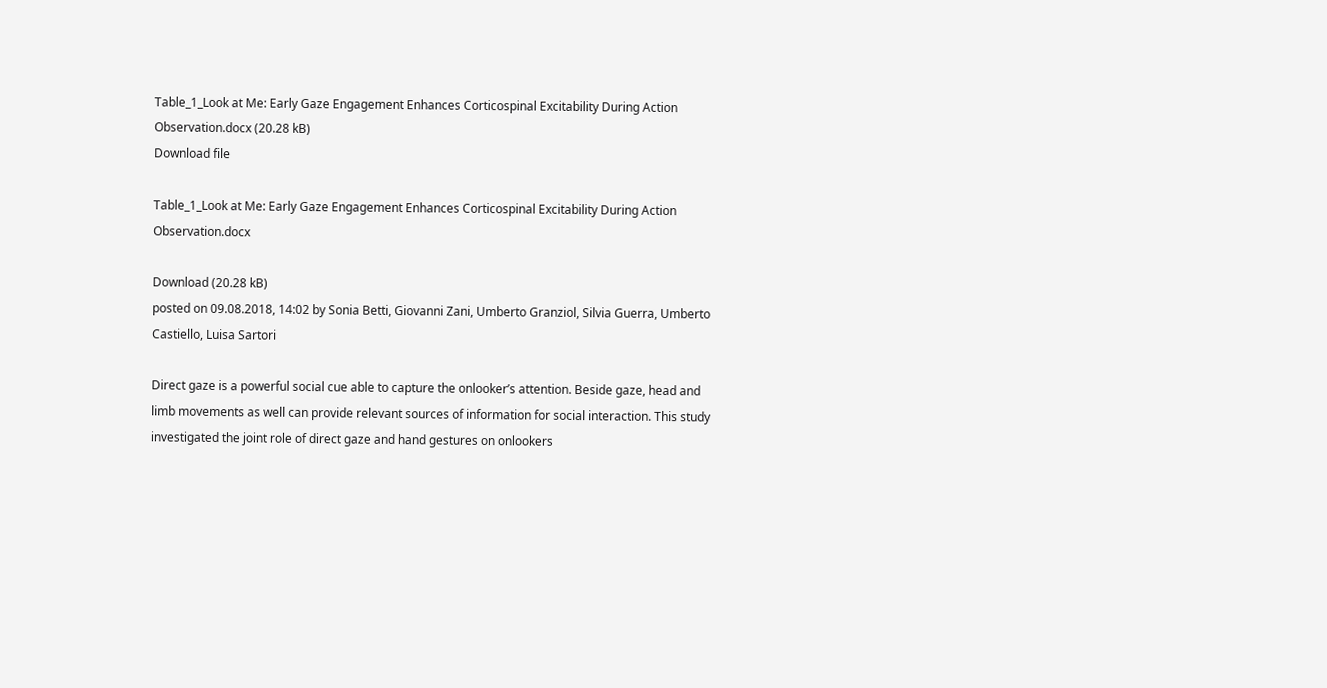Table_1_Look at Me: Early Gaze Engagement Enhances Corticospinal Excitability During Action Observation.docx (20.28 kB)
Download file

Table_1_Look at Me: Early Gaze Engagement Enhances Corticospinal Excitability During Action Observation.docx

Download (20.28 kB)
posted on 09.08.2018, 14:02 by Sonia Betti, Giovanni Zani, Umberto Granziol, Silvia Guerra, Umberto Castiello, Luisa Sartori

Direct gaze is a powerful social cue able to capture the onlooker’s attention. Beside gaze, head and limb movements as well can provide relevant sources of information for social interaction. This study investigated the joint role of direct gaze and hand gestures on onlookers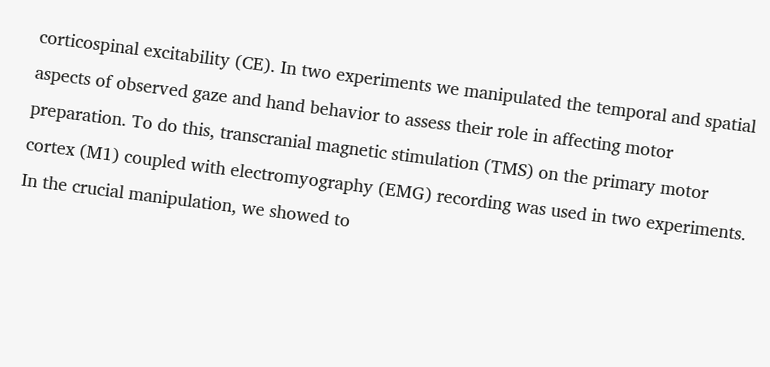corticospinal excitability (CE). In two experiments we manipulated the temporal and spatial aspects of observed gaze and hand behavior to assess their role in affecting motor preparation. To do this, transcranial magnetic stimulation (TMS) on the primary motor cortex (M1) coupled with electromyography (EMG) recording was used in two experiments. In the crucial manipulation, we showed to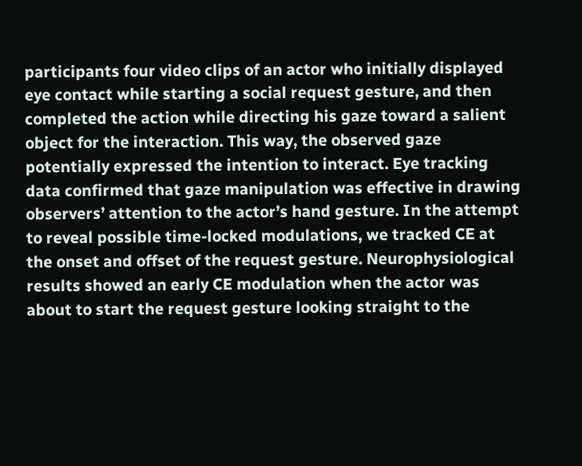participants four video clips of an actor who initially displayed eye contact while starting a social request gesture, and then completed the action while directing his gaze toward a salient object for the interaction. This way, the observed gaze potentially expressed the intention to interact. Eye tracking data confirmed that gaze manipulation was effective in drawing observers’ attention to the actor’s hand gesture. In the attempt to reveal possible time-locked modulations, we tracked CE at the onset and offset of the request gesture. Neurophysiological results showed an early CE modulation when the actor was about to start the request gesture looking straight to the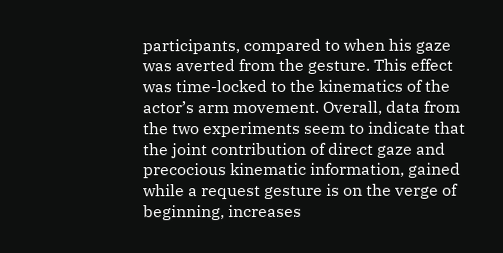participants, compared to when his gaze was averted from the gesture. This effect was time-locked to the kinematics of the actor’s arm movement. Overall, data from the two experiments seem to indicate that the joint contribution of direct gaze and precocious kinematic information, gained while a request gesture is on the verge of beginning, increases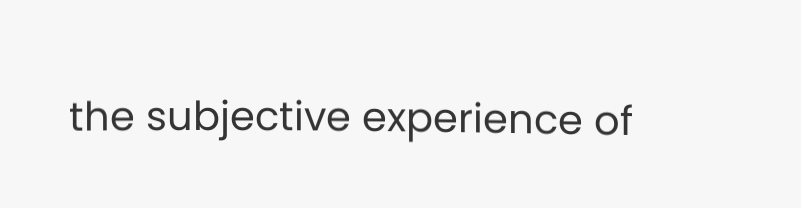the subjective experience of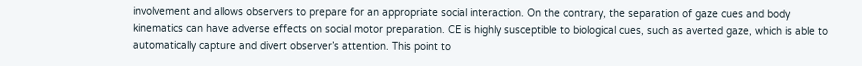involvement and allows observers to prepare for an appropriate social interaction. On the contrary, the separation of gaze cues and body kinematics can have adverse effects on social motor preparation. CE is highly susceptible to biological cues, such as averted gaze, which is able to automatically capture and divert observer’s attention. This point to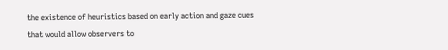the existence of heuristics based on early action and gaze cues that would allow observers to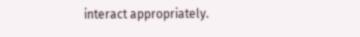interact appropriately.